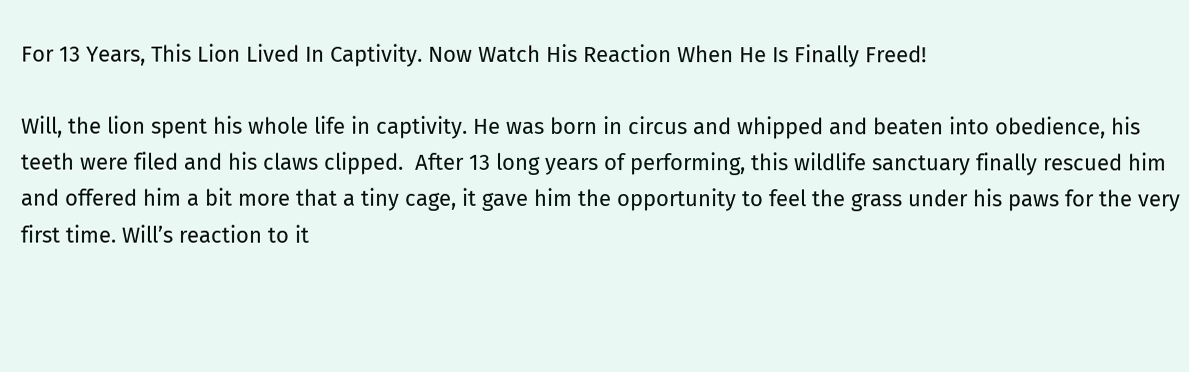For 13 Years, This Lion Lived In Captivity. Now Watch His Reaction When He Is Finally Freed!

Will, the lion spent his whole life in captivity. He was born in circus and whipped and beaten into obedience, his teeth were filed and his claws clipped.  After 13 long years of performing, this wildlife sanctuary finally rescued him and offered him a bit more that a tiny cage, it gave him the opportunity to feel the grass under his paws for the very first time. Will’s reaction to it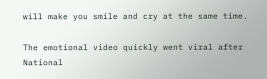will make you smile and cry at the same time.

The emotional video quickly went viral after National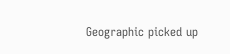Geographic picked up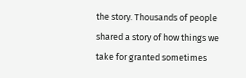the story. Thousands of people shared a story of how things we take for granted sometimes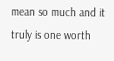mean so much and it truly is one worth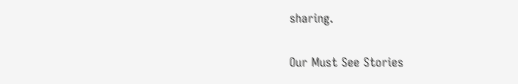sharing.

Our Must See Stories